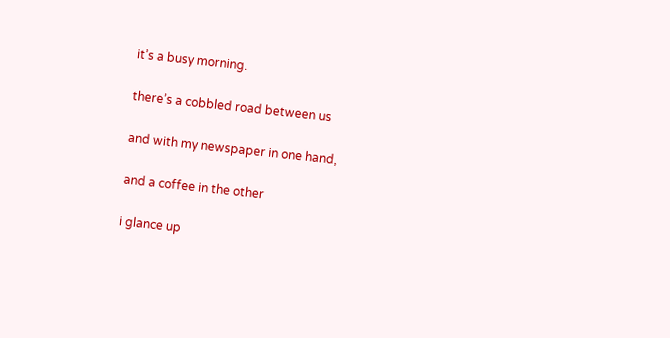it’s a busy morning.

there’s a cobbled road between us

and with my newspaper in one hand,

and a coffee in the other

i glance up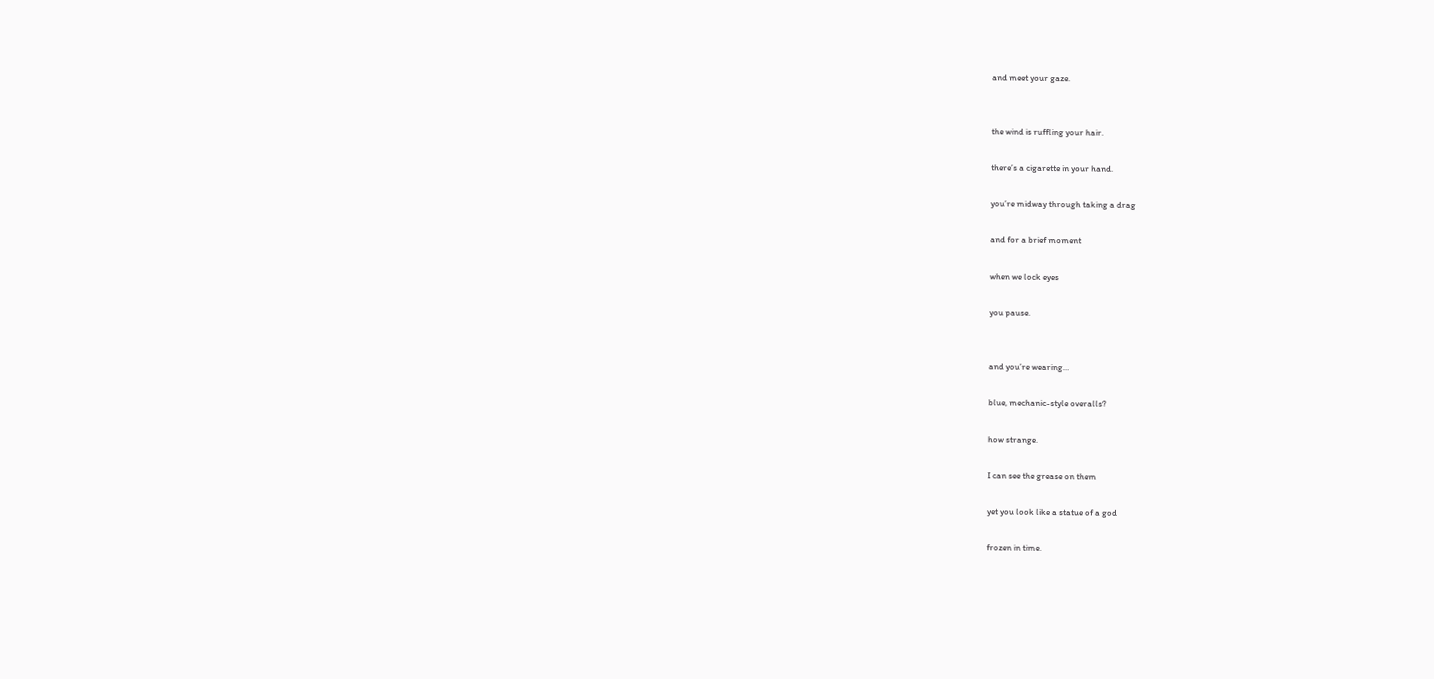and meet your gaze.


the wind is ruffling your hair.

there’s a cigarette in your hand.

you’re midway through taking a drag

and for a brief moment

when we lock eyes

you pause.


and you’re wearing…

blue, mechanic-style overalls?

how strange.

I can see the grease on them

yet you look like a statue of a god

frozen in time.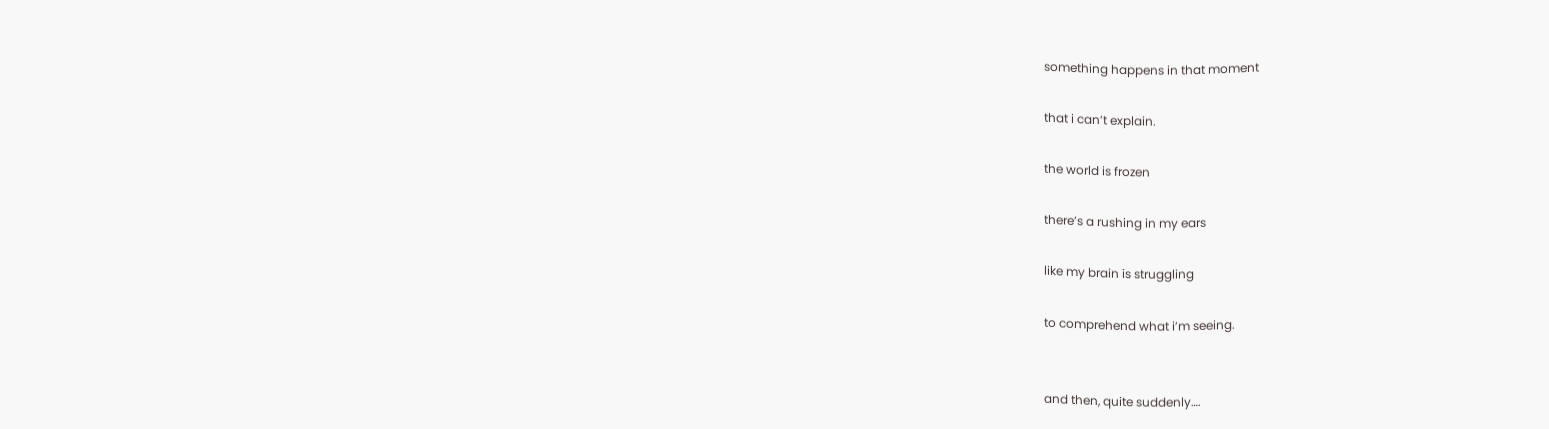something happens in that moment

that i can’t explain.

the world is frozen

there’s a rushing in my ears

like my brain is struggling

to comprehend what i’m seeing.


and then, quite suddenly….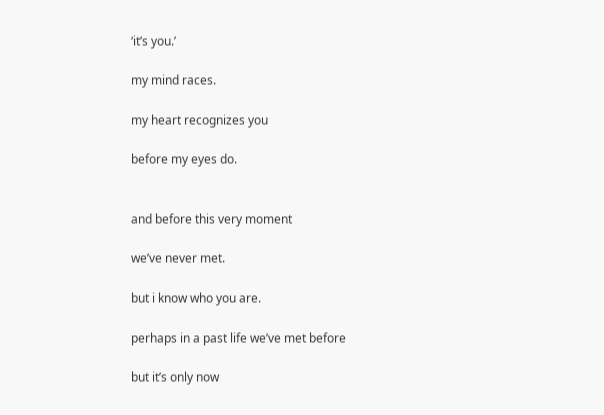‘it’s you.’

my mind races.

my heart recognizes you

before my eyes do.


and before this very moment

we’ve never met.

but i know who you are.

perhaps in a past life we’ve met before

but it’s only now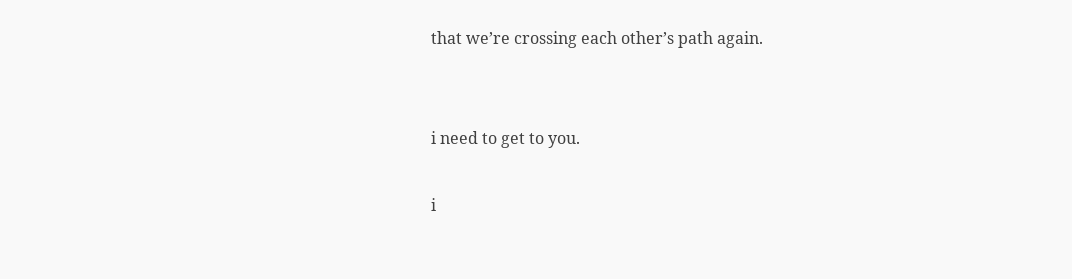that we’re crossing each other’s path again.


i need to get to you.

i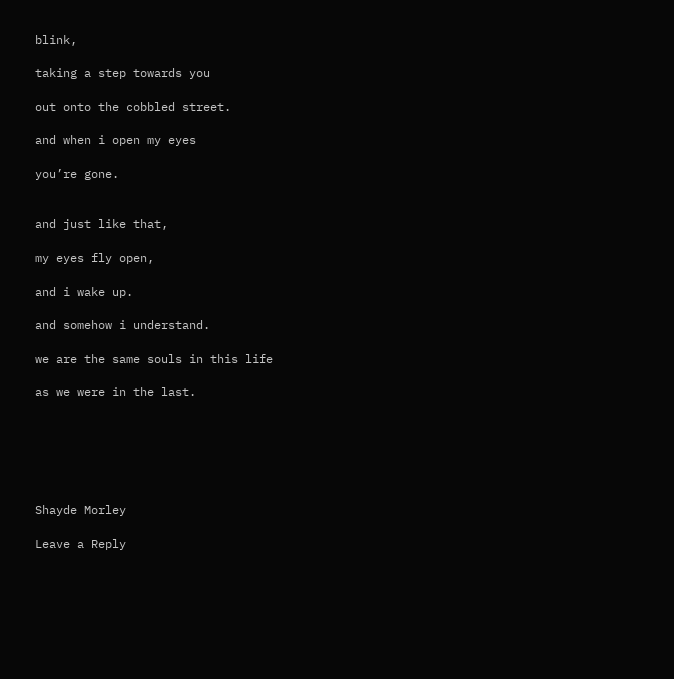blink,

taking a step towards you

out onto the cobbled street.

and when i open my eyes

you’re gone.


and just like that,

my eyes fly open,

and i wake up.

and somehow i understand.

we are the same souls in this life

as we were in the last.






Shayde Morley

Leave a Reply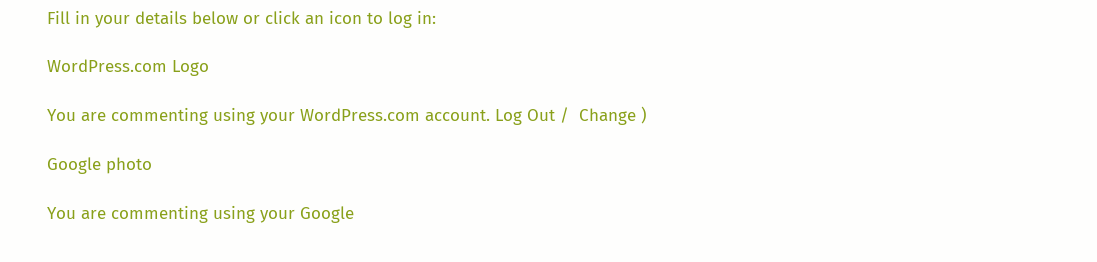Fill in your details below or click an icon to log in:

WordPress.com Logo

You are commenting using your WordPress.com account. Log Out /  Change )

Google photo

You are commenting using your Google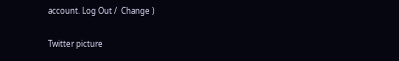account. Log Out /  Change )

Twitter picture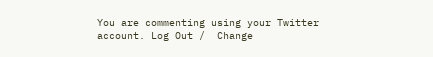You are commenting using your Twitter account. Log Out /  Change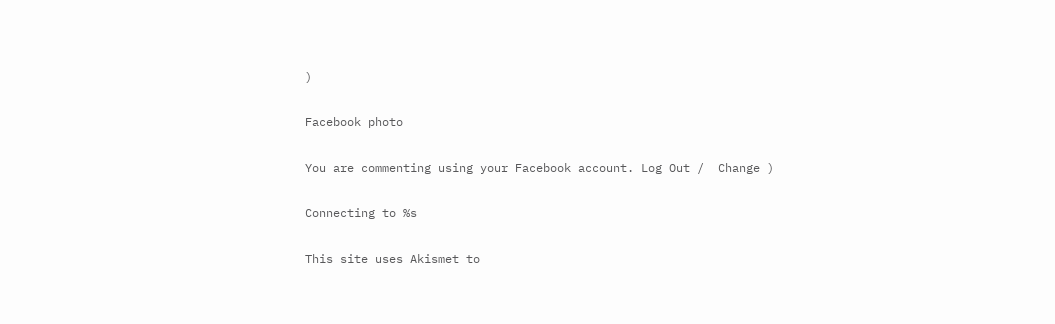)

Facebook photo

You are commenting using your Facebook account. Log Out /  Change )

Connecting to %s

This site uses Akismet to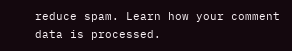reduce spam. Learn how your comment data is processed.